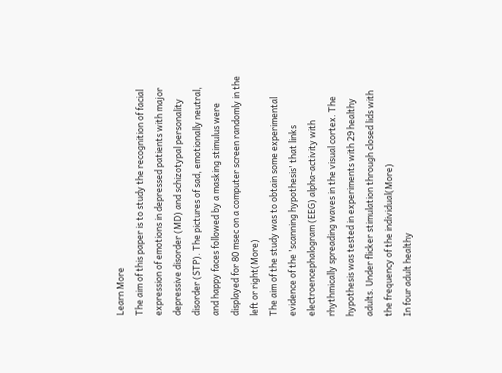Learn More
The aim of this paper is to study the recognition of facial expression of emotions in depressed patients with major depressive disorder (MD) and schizotypal personality disorder (STP). The pictures of sad, emotionally neutral, and happy faces followed by a masking stimulus were displayed for 80 msec on a computer screen randomly in the left or right(More)
The aim of the study was to obtain some experimental evidence of the 'scanning hypothesis' that links electroencephalogram (EEG) alpha-activity with rhythmically spreading waves in the visual cortex. The hypothesis was tested in experiments with 29 healthy adults. Under flicker stimulation through closed lids with the frequency of the individual(More)
In four adult healthy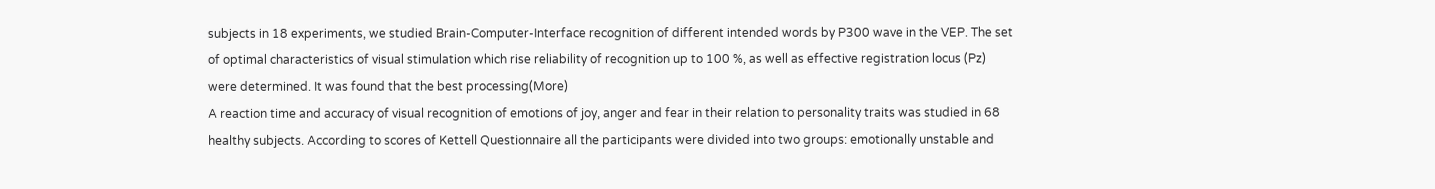subjects in 18 experiments, we studied Brain-Computer-Interface recognition of different intended words by P300 wave in the VEP. The set of optimal characteristics of visual stimulation which rise reliability of recognition up to 100 %, as well as effective registration locus (Pz) were determined. It was found that the best processing(More)
A reaction time and accuracy of visual recognition of emotions of joy, anger and fear in their relation to personality traits was studied in 68 healthy subjects. According to scores of Kettell Questionnaire all the participants were divided into two groups: emotionally unstable and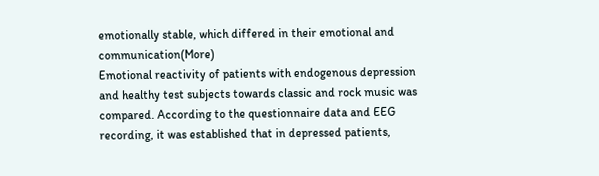emotionally stable, which differed in their emotional and communication(More)
Emotional reactivity of patients with endogenous depression and healthy test subjects towards classic and rock music was compared. According to the questionnaire data and EEG recording, it was established that in depressed patients,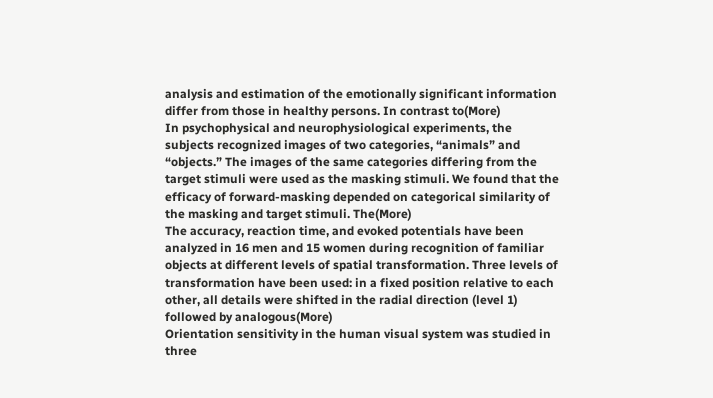analysis and estimation of the emotionally significant information differ from those in healthy persons. In contrast to(More)
In psychophysical and neurophysiological experiments, the subjects recognized images of two categories, “animals” and “objects.” The images of the same categories differing from the target stimuli were used as the masking stimuli. We found that the efficacy of forward-masking depended on categorical similarity of the masking and target stimuli. The(More)
The accuracy, reaction time, and evoked potentials have been analyzed in 16 men and 15 women during recognition of familiar objects at different levels of spatial transformation. Three levels of transformation have been used: in a fixed position relative to each other, all details were shifted in the radial direction (level 1) followed by analogous(More)
Orientation sensitivity in the human visual system was studied in three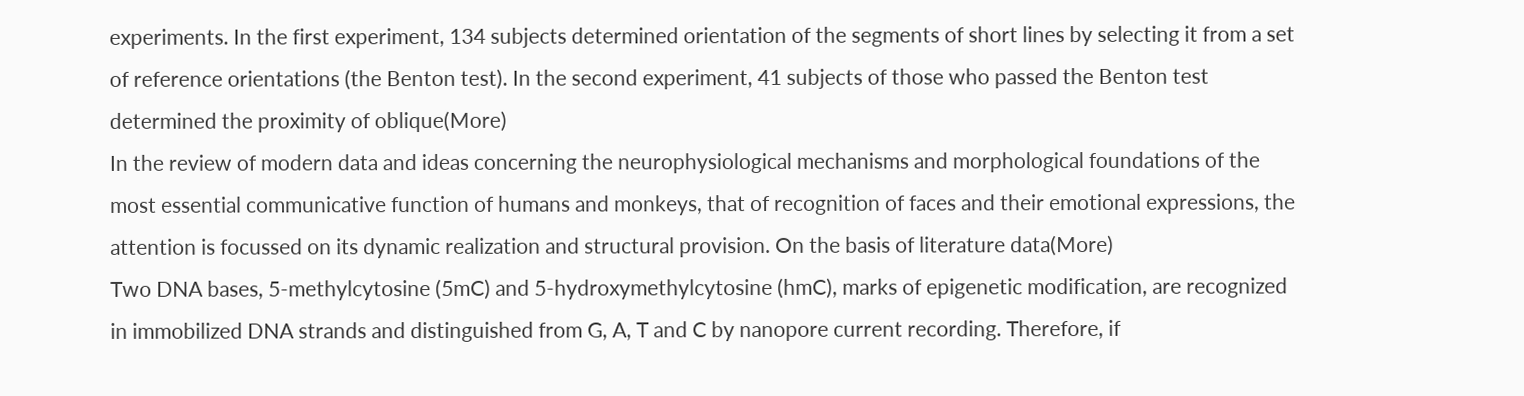experiments. In the first experiment, 134 subjects determined orientation of the segments of short lines by selecting it from a set of reference orientations (the Benton test). In the second experiment, 41 subjects of those who passed the Benton test determined the proximity of oblique(More)
In the review of modern data and ideas concerning the neurophysiological mechanisms and morphological foundations of the most essential communicative function of humans and monkeys, that of recognition of faces and their emotional expressions, the attention is focussed on its dynamic realization and structural provision. On the basis of literature data(More)
Two DNA bases, 5-methylcytosine (5mC) and 5-hydroxymethylcytosine (hmC), marks of epigenetic modification, are recognized in immobilized DNA strands and distinguished from G, A, T and C by nanopore current recording. Therefore, if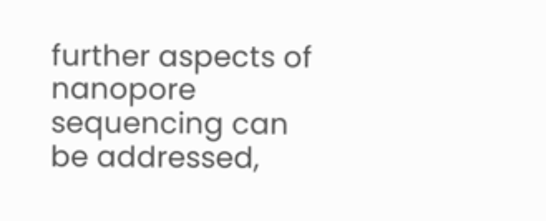further aspects of nanopore sequencing can be addressed,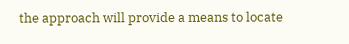the approach will provide a means to locate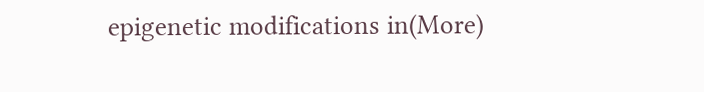epigenetic modifications in(More)